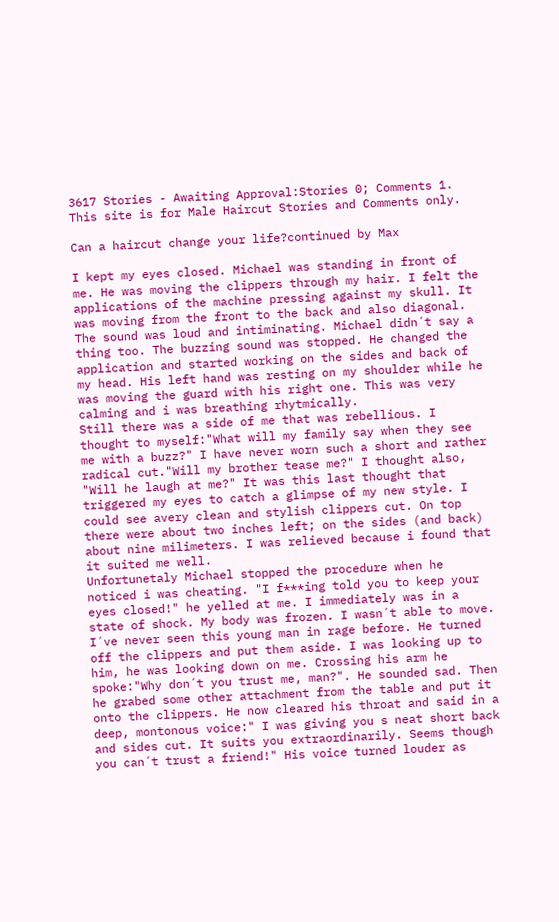3617 Stories - Awaiting Approval:Stories 0; Comments 1.
This site is for Male Haircut Stories and Comments only.

Can a haircut change your life?continued by Max

I kept my eyes closed. Michael was standing in front of me. He was moving the clippers through my hair. I felt the applications of the machine pressing against my skull. It was moving from the front to the back and also diagonal. The sound was loud and intiminating. Michael didn´t say a thing too. The buzzing sound was stopped. He changed the application and started working on the sides and back of my head. His left hand was resting on my shoulder while he was moving the guard with his right one. This was very calming and i was breathing rhytmically.
Still there was a side of me that was rebellious. I thought to myself:"What will my family say when they see me with a buzz?" I have never worn such a short and rather radical cut."Will my brother tease me?" I thought also, "Will he laugh at me?" It was this last thought that triggered my eyes to catch a glimpse of my new style. I could see avery clean and stylish clippers cut. On top there were about two inches left; on the sides (and back) about nine milimeters. I was relieved because i found that it suited me well.
Unfortunetaly Michael stopped the procedure when he noticed i was cheating. "I f***ing told you to keep your eyes closed!" he yelled at me. I immediately was in a state of shock. My body was frozen. I wasn´t able to move. I´ve never seen this young man in rage before. He turned off the clippers and put them aside. I was looking up to him, he was looking down on me. Crossing his arm he spoke:"Why don´t you trust me, man?". He sounded sad. Then he grabed some other attachment from the table and put it onto the clippers. He now cleared his throat and said in a deep, montonous voice:" I was giving you s neat short back and sides cut. It suits you extraordinarily. Seems though you can´t trust a friend!" His voice turned louder as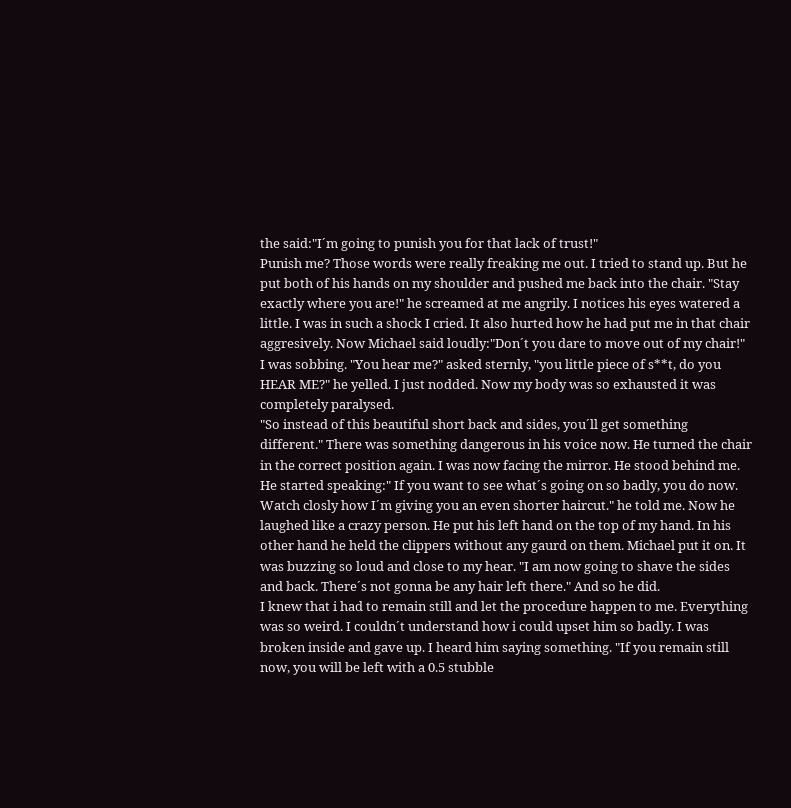the said:"I´m going to punish you for that lack of trust!"
Punish me? Those words were really freaking me out. I tried to stand up. But he put both of his hands on my shoulder and pushed me back into the chair. "Stay exactly where you are!" he screamed at me angrily. I notices his eyes watered a little. I was in such a shock I cried. It also hurted how he had put me in that chair aggresively. Now Michael said loudly:"Don´t you dare to move out of my chair!" I was sobbing. "You hear me?" asked sternly, "you little piece of s**t, do you HEAR ME?" he yelled. I just nodded. Now my body was so exhausted it was completely paralysed.
"So instead of this beautiful short back and sides, you´ll get something different." There was something dangerous in his voice now. He turned the chair in the correct position again. I was now facing the mirror. He stood behind me. He started speaking:" If you want to see what´s going on so badly, you do now. Watch closly how I´m giving you an even shorter haircut." he told me. Now he laughed like a crazy person. He put his left hand on the top of my hand. In his other hand he held the clippers without any gaurd on them. Michael put it on. It was buzzing so loud and close to my hear. "I am now going to shave the sides and back. There´s not gonna be any hair left there." And so he did.
I knew that i had to remain still and let the procedure happen to me. Everything was so weird. I couldn´t understand how i could upset him so badly. I was broken inside and gave up. I heard him saying something. "If you remain still now, you will be left with a 0.5 stubble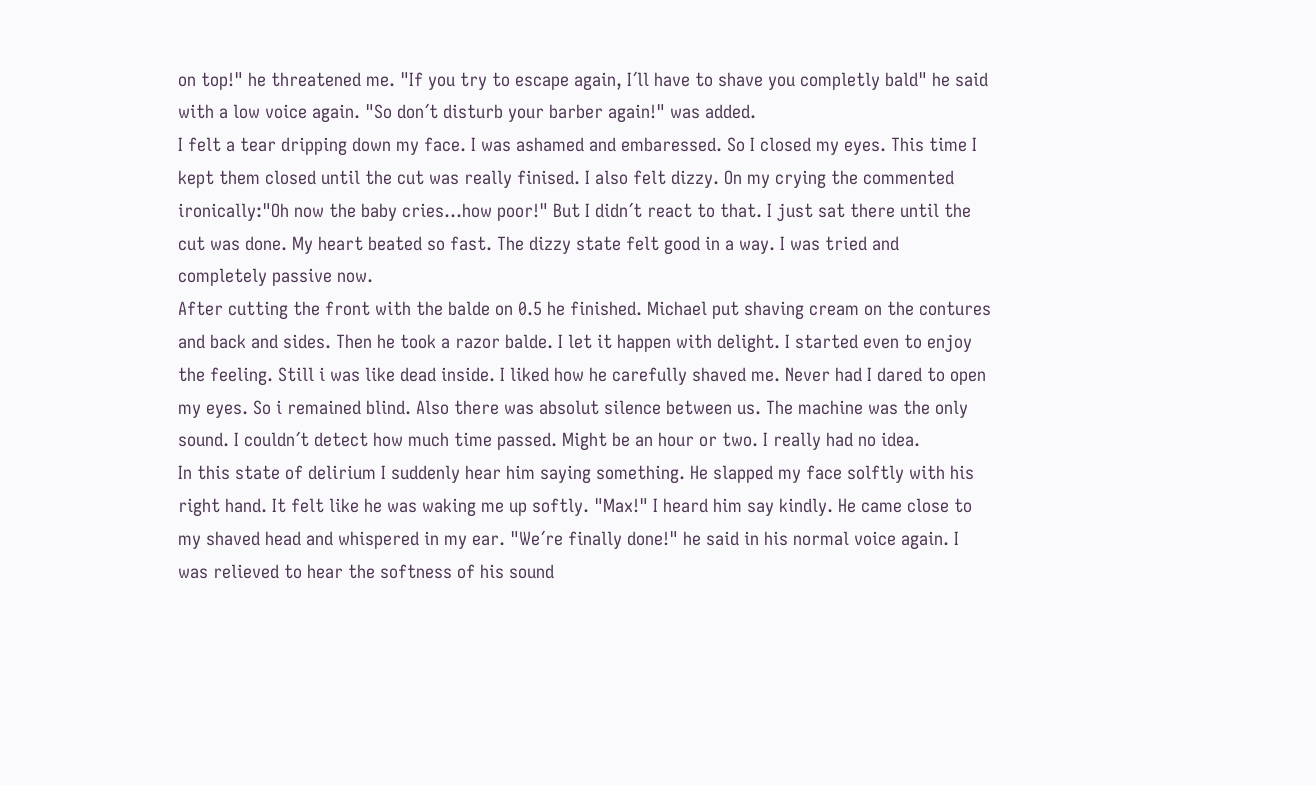on top!" he threatened me. "If you try to escape again, I´ll have to shave you completly bald" he said with a low voice again. "So don´t disturb your barber again!" was added.
I felt a tear dripping down my face. I was ashamed and embaressed. So I closed my eyes. This time I kept them closed until the cut was really finised. I also felt dizzy. On my crying the commented ironically:"Oh now the baby cries...how poor!" But I didn´t react to that. I just sat there until the cut was done. My heart beated so fast. The dizzy state felt good in a way. I was tried and completely passive now.
After cutting the front with the balde on 0.5 he finished. Michael put shaving cream on the contures and back and sides. Then he took a razor balde. I let it happen with delight. I started even to enjoy the feeling. Still i was like dead inside. I liked how he carefully shaved me. Never had I dared to open my eyes. So i remained blind. Also there was absolut silence between us. The machine was the only sound. I couldn´t detect how much time passed. Might be an hour or two. I really had no idea.
In this state of delirium I suddenly hear him saying something. He slapped my face solftly with his right hand. It felt like he was waking me up softly. "Max!" I heard him say kindly. He came close to my shaved head and whispered in my ear. "We´re finally done!" he said in his normal voice again. I was relieved to hear the softness of his sound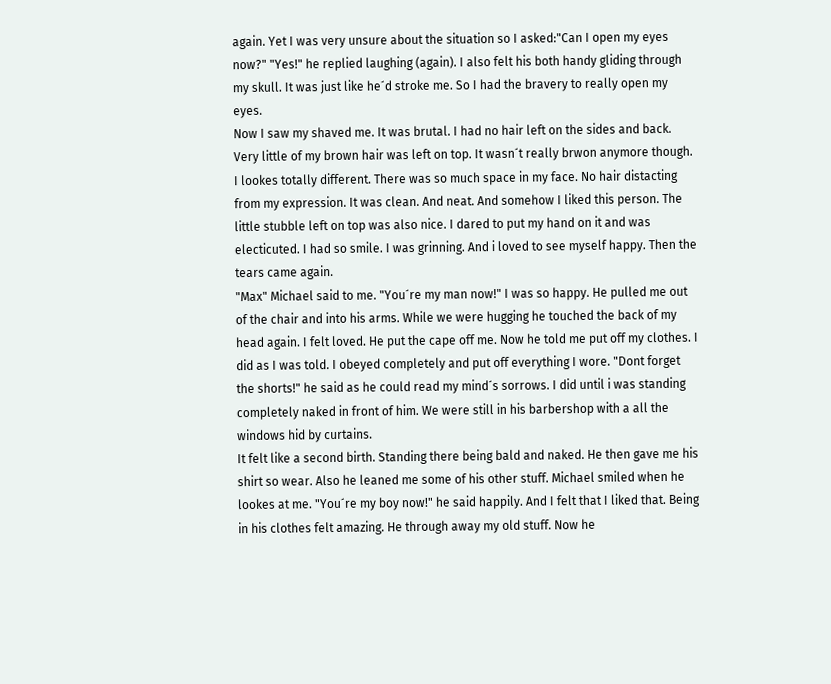again. Yet I was very unsure about the situation so I asked:"Can I open my eyes now?" "Yes!" he replied laughing (again). I also felt his both handy gliding through my skull. It was just like he´d stroke me. So I had the bravery to really open my eyes.
Now I saw my shaved me. It was brutal. I had no hair left on the sides and back. Very little of my brown hair was left on top. It wasn´t really brwon anymore though. I lookes totally different. There was so much space in my face. No hair distacting from my expression. It was clean. And neat. And somehow I liked this person. The little stubble left on top was also nice. I dared to put my hand on it and was electicuted. I had so smile. I was grinning. And i loved to see myself happy. Then the tears came again.
"Max" Michael said to me. "You´re my man now!" I was so happy. He pulled me out of the chair and into his arms. While we were hugging he touched the back of my head again. I felt loved. He put the cape off me. Now he told me put off my clothes. I did as I was told. I obeyed completely and put off everything I wore. "Dont forget the shorts!" he said as he could read my mind´s sorrows. I did until i was standing completely naked in front of him. We were still in his barbershop with a all the windows hid by curtains.
It felt like a second birth. Standing there being bald and naked. He then gave me his shirt so wear. Also he leaned me some of his other stuff. Michael smiled when he lookes at me. "You´re my boy now!" he said happily. And I felt that I liked that. Being in his clothes felt amazing. He through away my old stuff. Now he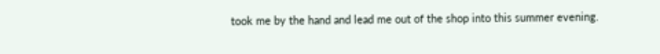took me by the hand and lead me out of the shop into this summer evening.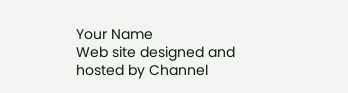Your Name
Web site designed and hosted by Channel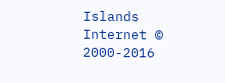Islands Internet © 2000-2016